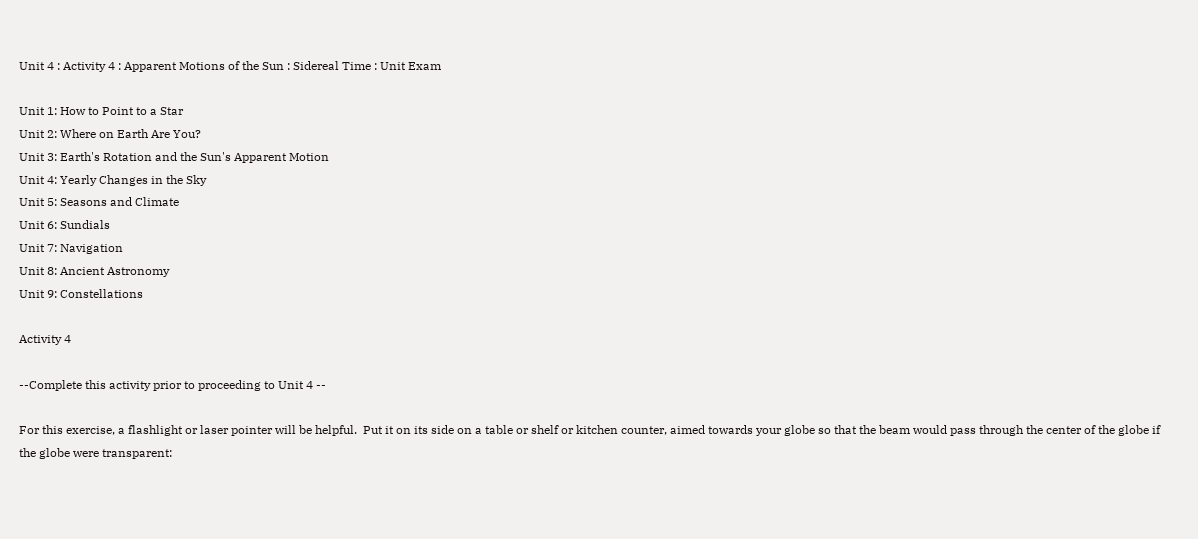Unit 4 : Activity 4 : Apparent Motions of the Sun : Sidereal Time : Unit Exam

Unit 1: How to Point to a Star
Unit 2: Where on Earth Are You?
Unit 3: Earth's Rotation and the Sun's Apparent Motion
Unit 4: Yearly Changes in the Sky
Unit 5: Seasons and Climate
Unit 6: Sundials
Unit 7: Navigation
Unit 8: Ancient Astronomy
Unit 9: Constellations

Activity 4

--Complete this activity prior to proceeding to Unit 4 --

For this exercise, a flashlight or laser pointer will be helpful.  Put it on its side on a table or shelf or kitchen counter, aimed towards your globe so that the beam would pass through the center of the globe if the globe were transparent: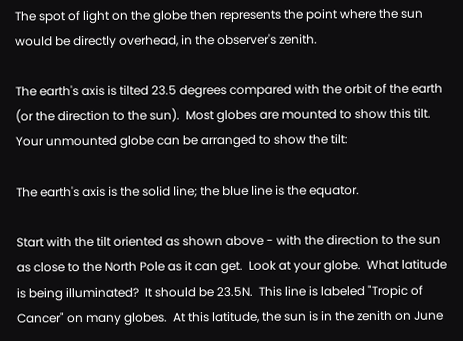The spot of light on the globe then represents the point where the sun would be directly overhead, in the observer's zenith.

The earth's axis is tilted 23.5 degrees compared with the orbit of the earth (or the direction to the sun).  Most globes are mounted to show this tilt.  Your unmounted globe can be arranged to show the tilt:

The earth's axis is the solid line; the blue line is the equator.

Start with the tilt oriented as shown above - with the direction to the sun as close to the North Pole as it can get.  Look at your globe.  What latitude is being illuminated?  It should be 23.5N.  This line is labeled "Tropic of Cancer" on many globes.  At this latitude, the sun is in the zenith on June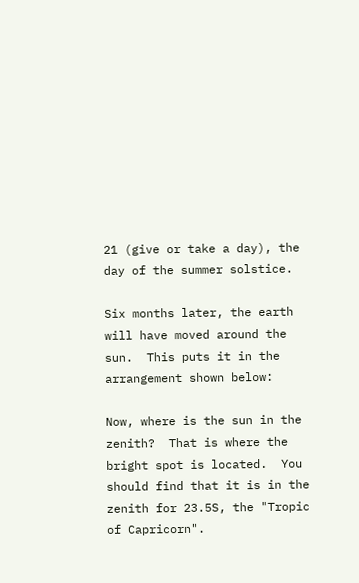21 (give or take a day), the day of the summer solstice.

Six months later, the earth will have moved around the sun.  This puts it in the arrangement shown below:

Now, where is the sun in the zenith?  That is where the bright spot is located.  You should find that it is in the zenith for 23.5S, the "Tropic of Capricorn".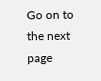Go on to the next page